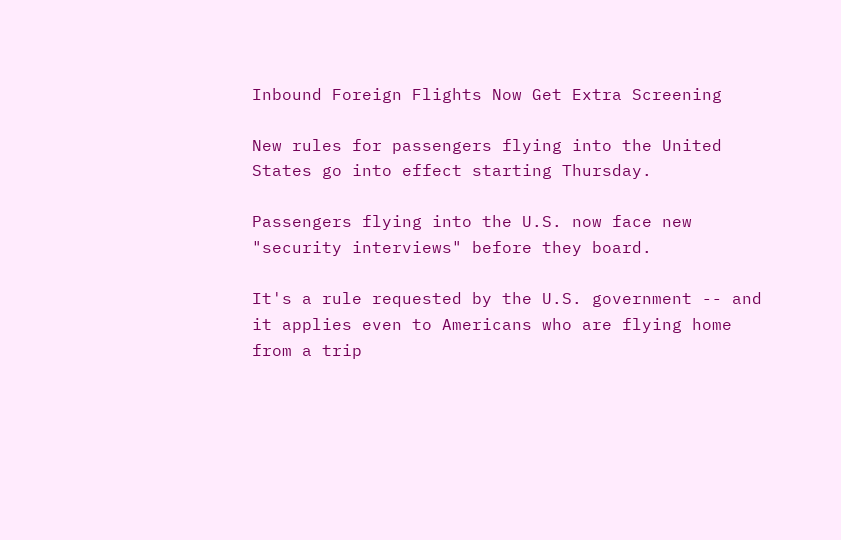Inbound Foreign Flights Now Get Extra Screening

New rules for passengers flying into the United States go into effect starting Thursday.

Passengers flying into the U.S. now face new "security interviews" before they board.

It's a rule requested by the U.S. government -- and it applies even to Americans who are flying home from a trip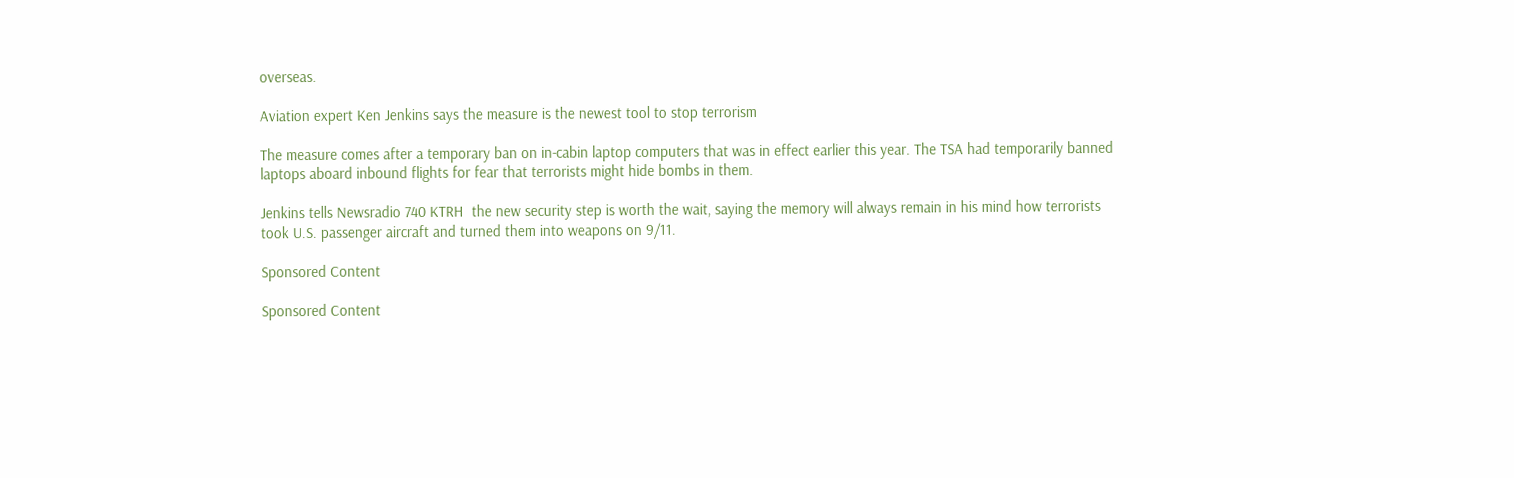overseas.

Aviation expert Ken Jenkins says the measure is the newest tool to stop terrorism

The measure comes after a temporary ban on in-cabin laptop computers that was in effect earlier this year. The TSA had temporarily banned laptops aboard inbound flights for fear that terrorists might hide bombs in them.

Jenkins tells Newsradio 740 KTRH  the new security step is worth the wait, saying the memory will always remain in his mind how terrorists took U.S. passenger aircraft and turned them into weapons on 9/11.

Sponsored Content

Sponsored Content